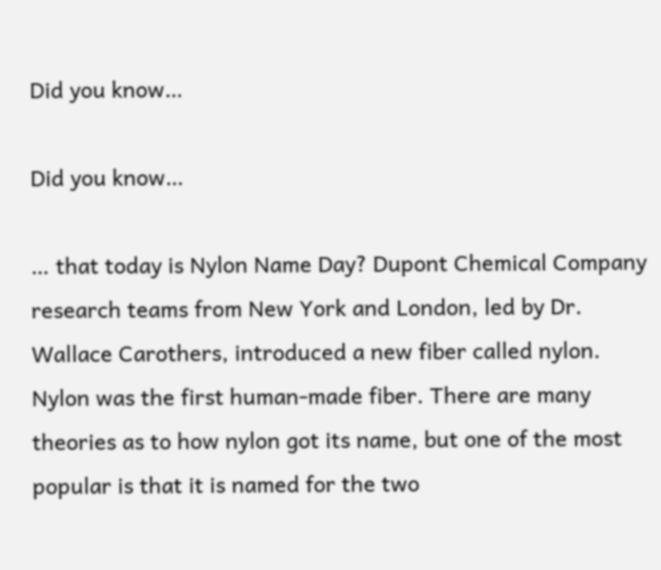Did you know…

Did you know…

… that today is Nylon Name Day? Dupont Chemical Company research teams from New York and London, led by Dr. Wallace Carothers, introduced a new fiber called nylon. Nylon was the first human-made fiber. There are many theories as to how nylon got its name, but one of the most popular is that it is named for the two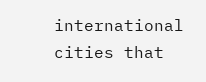international cities that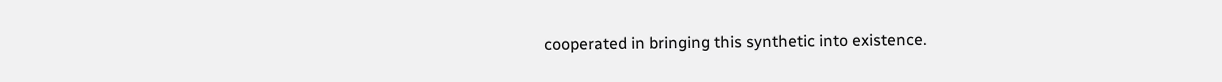cooperated in bringing this synthetic into existence.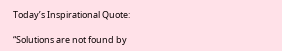Today’s Inspirational Quote:

“Solutions are not found by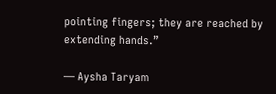pointing fingers; they are reached by extending hands.”

— Aysha Taryam